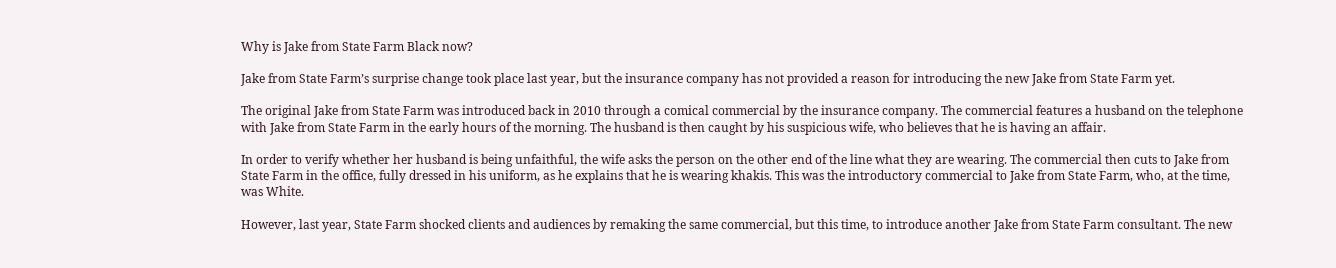Why is Jake from State Farm Black now?

Jake from State Farm’s surprise change took place last year, but the insurance company has not provided a reason for introducing the new Jake from State Farm yet.

The original Jake from State Farm was introduced back in 2010 through a comical commercial by the insurance company. The commercial features a husband on the telephone with Jake from State Farm in the early hours of the morning. The husband is then caught by his suspicious wife, who believes that he is having an affair.

In order to verify whether her husband is being unfaithful, the wife asks the person on the other end of the line what they are wearing. The commercial then cuts to Jake from State Farm in the office, fully dressed in his uniform, as he explains that he is wearing khakis. This was the introductory commercial to Jake from State Farm, who, at the time, was White.

However, last year, State Farm shocked clients and audiences by remaking the same commercial, but this time, to introduce another Jake from State Farm consultant. The new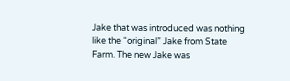Jake that was introduced was nothing like the “original” Jake from State Farm. The new Jake was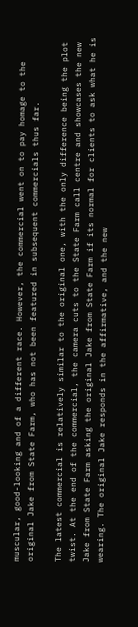muscular, good-looking and of a different race. However, the commercial went on to pay homage to the original Jake from State Farm, who has not been featured in subsequent commercials thus far.

The latest commercial is relatively similar to the original one, with the only difference being the plot twist. At the end of the commercial, the camera cuts to the State Farm call centre and showcases the new Jake from State Farm asking the original Jake from State Farm if its normal for clients to ask what he is wearing. The original Jake responds in the affirmative, and the new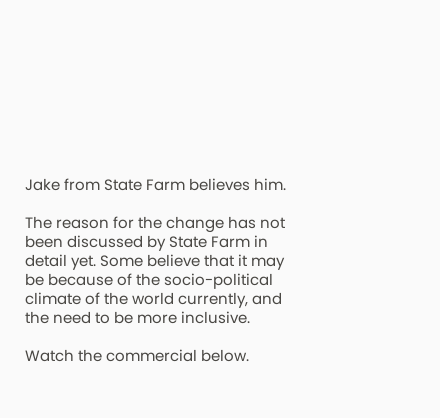Jake from State Farm believes him.

The reason for the change has not been discussed by State Farm in detail yet. Some believe that it may be because of the socio-political climate of the world currently, and the need to be more inclusive.

Watch the commercial below.